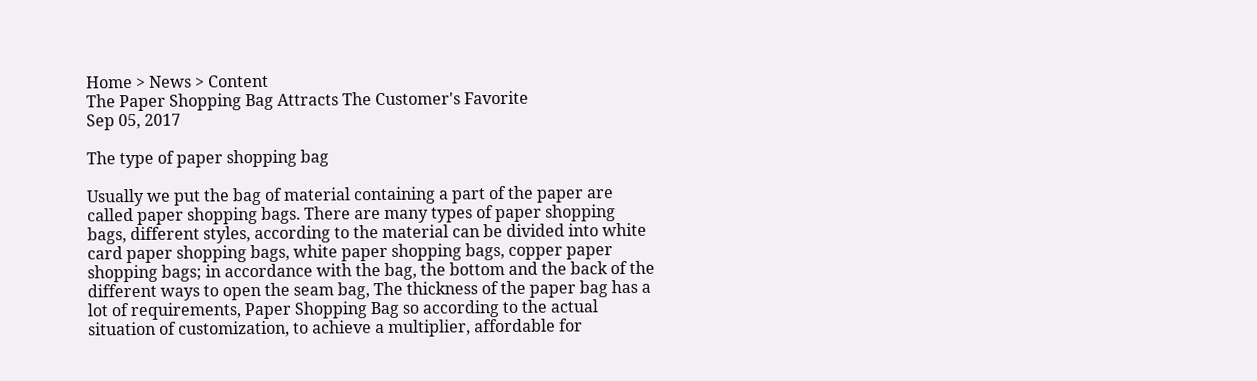Home > News > Content
The Paper Shopping Bag Attracts The Customer's Favorite
Sep 05, 2017

The type of paper shopping bag

Usually we put the bag of material containing a part of the paper are called paper shopping bags. There are many types of paper shopping bags, different styles, according to the material can be divided into white card paper shopping bags, white paper shopping bags, copper paper shopping bags; in accordance with the bag, the bottom and the back of the different ways to open the seam bag, The thickness of the paper bag has a lot of requirements, Paper Shopping Bag so according to the actual situation of customization, to achieve a multiplier, affordable for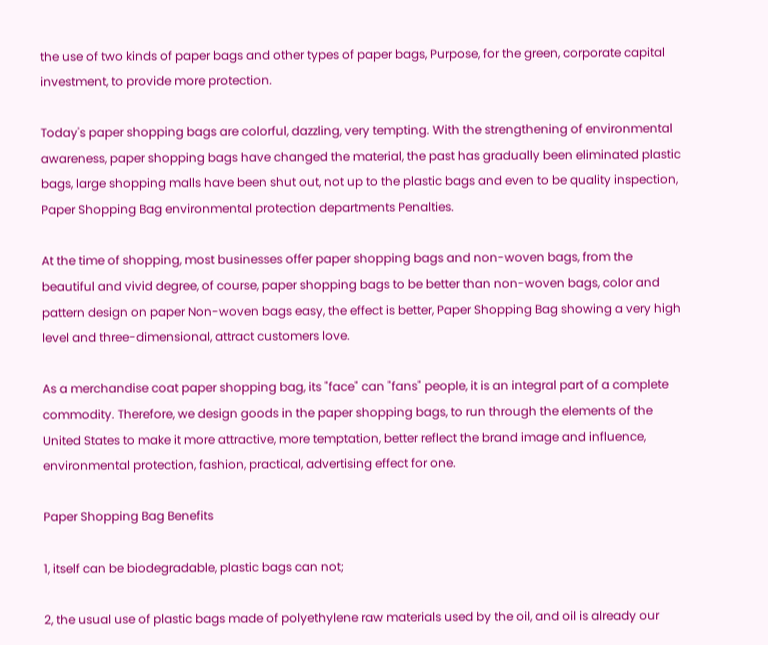the use of two kinds of paper bags and other types of paper bags, Purpose, for the green, corporate capital investment, to provide more protection.

Today's paper shopping bags are colorful, dazzling, very tempting. With the strengthening of environmental awareness, paper shopping bags have changed the material, the past has gradually been eliminated plastic bags, large shopping malls have been shut out, not up to the plastic bags and even to be quality inspection, Paper Shopping Bag environmental protection departments Penalties.

At the time of shopping, most businesses offer paper shopping bags and non-woven bags, from the beautiful and vivid degree, of course, paper shopping bags to be better than non-woven bags, color and pattern design on paper Non-woven bags easy, the effect is better, Paper Shopping Bag showing a very high level and three-dimensional, attract customers love.

As a merchandise coat paper shopping bag, its "face" can "fans" people, it is an integral part of a complete commodity. Therefore, we design goods in the paper shopping bags, to run through the elements of the United States to make it more attractive, more temptation, better reflect the brand image and influence, environmental protection, fashion, practical, advertising effect for one.

Paper Shopping Bag Benefits

1, itself can be biodegradable, plastic bags can not;

2, the usual use of plastic bags made of polyethylene raw materials used by the oil, and oil is already our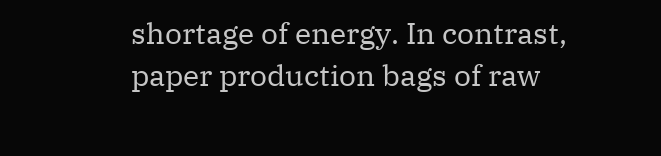shortage of energy. In contrast, paper production bags of raw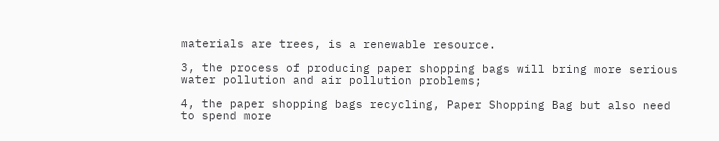materials are trees, is a renewable resource.

3, the process of producing paper shopping bags will bring more serious water pollution and air pollution problems;

4, the paper shopping bags recycling, Paper Shopping Bag but also need to spend more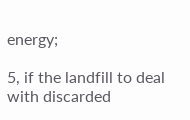energy;

5, if the landfill to deal with discarded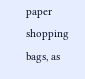paper shopping bags, as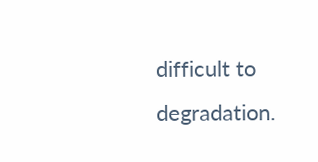difficult to degradation.